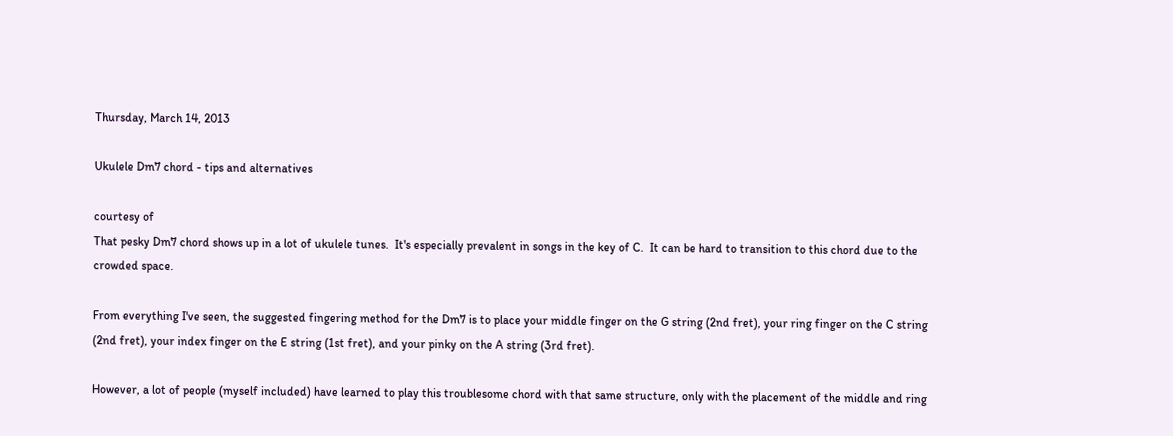Thursday, March 14, 2013

Ukulele Dm7 chord - tips and alternatives

courtesy of
That pesky Dm7 chord shows up in a lot of ukulele tunes.  It's especially prevalent in songs in the key of C.  It can be hard to transition to this chord due to the crowded space.

From everything I've seen, the suggested fingering method for the Dm7 is to place your middle finger on the G string (2nd fret), your ring finger on the C string (2nd fret), your index finger on the E string (1st fret), and your pinky on the A string (3rd fret).

However, a lot of people (myself included) have learned to play this troublesome chord with that same structure, only with the placement of the middle and ring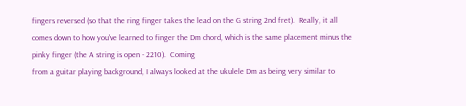fingers reversed (so that the ring finger takes the lead on the G string 2nd fret).  Really, it all comes down to how you've learned to finger the Dm chord, which is the same placement minus the pinky finger (the A string is open - 2210).  Coming
from a guitar playing background, I always looked at the ukulele Dm as being very similar to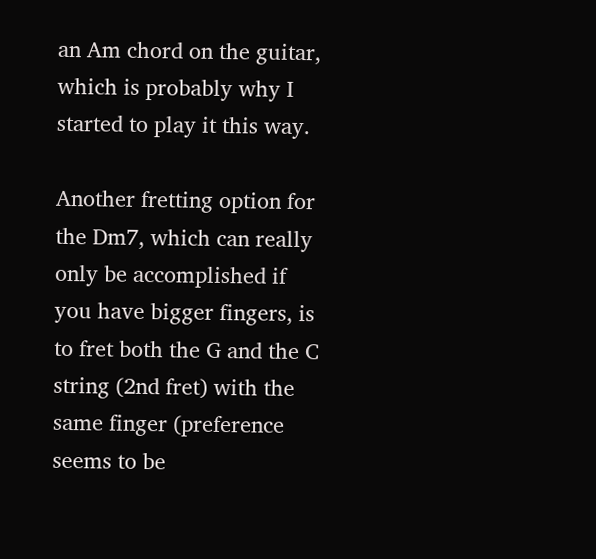an Am chord on the guitar, which is probably why I started to play it this way.

Another fretting option for the Dm7, which can really only be accomplished if you have bigger fingers, is to fret both the G and the C string (2nd fret) with the same finger (preference seems to be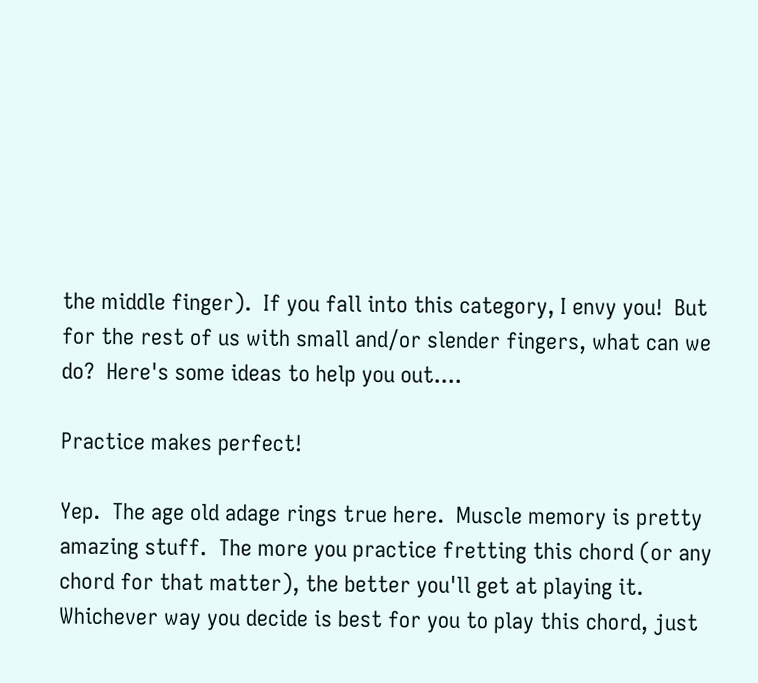the middle finger).  If you fall into this category, I envy you!  But for the rest of us with small and/or slender fingers, what can we do?  Here's some ideas to help you out....

Practice makes perfect!

Yep.  The age old adage rings true here.  Muscle memory is pretty amazing stuff.  The more you practice fretting this chord (or any chord for that matter), the better you'll get at playing it.  Whichever way you decide is best for you to play this chord, just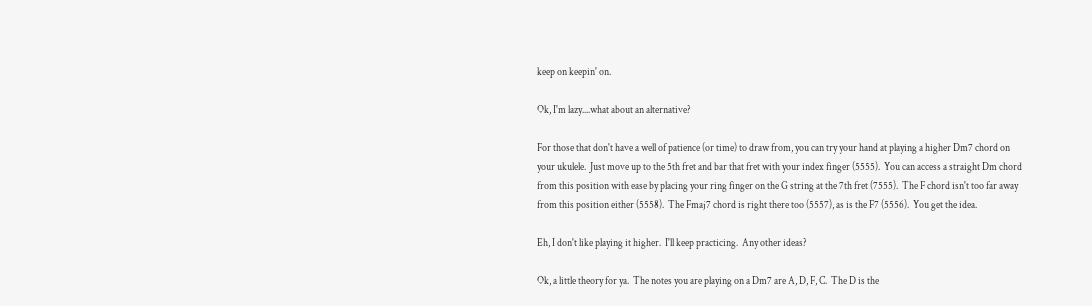keep on keepin' on.

Ok, I'm lazy....what about an alternative?

For those that don't have a well of patience (or time) to draw from, you can try your hand at playing a higher Dm7 chord on your ukulele.  Just move up to the 5th fret and bar that fret with your index finger (5555).  You can access a straight Dm chord from this position with ease by placing your ring finger on the G string at the 7th fret (7555).  The F chord isn't too far away from this position either (5558).  The Fmaj7 chord is right there too (5557), as is the F7 (5556).  You get the idea.

Eh, I don't like playing it higher.  I'll keep practicing.  Any other ideas?

Ok, a little theory for ya.  The notes you are playing on a Dm7 are A, D, F, C.  The D is the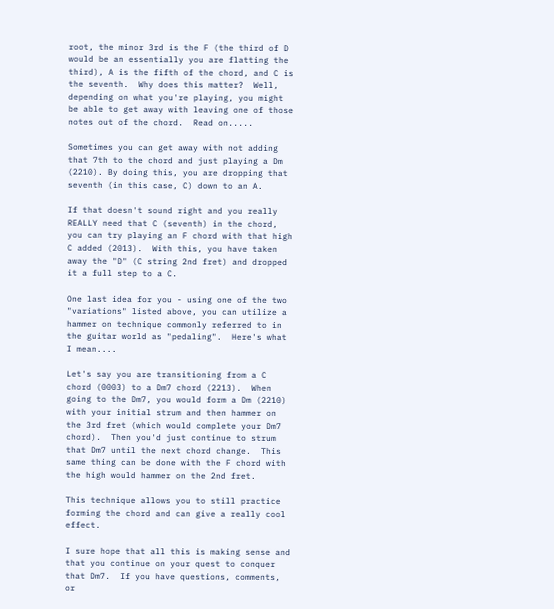root, the minor 3rd is the F (the third of D would be an essentially you are flatting the third), A is the fifth of the chord, and C is the seventh.  Why does this matter?  Well, depending on what you're playing, you might be able to get away with leaving one of those notes out of the chord.  Read on.....

Sometimes you can get away with not adding that 7th to the chord and just playing a Dm (2210). By doing this, you are dropping that seventh (in this case, C) down to an A.

If that doesn't sound right and you really REALLY need that C (seventh) in the chord, you can try playing an F chord with that high C added (2013).  With this, you have taken away the "D" (C string 2nd fret) and dropped it a full step to a C.

One last idea for you - using one of the two "variations" listed above, you can utilize a hammer on technique commonly referred to in the guitar world as "pedaling".  Here's what I mean....

Let's say you are transitioning from a C chord (0003) to a Dm7 chord (2213).  When going to the Dm7, you would form a Dm (2210) with your initial strum and then hammer on the 3rd fret (which would complete your Dm7 chord).  Then you'd just continue to strum that Dm7 until the next chord change.  This same thing can be done with the F chord with the high would hammer on the 2nd fret.

This technique allows you to still practice forming the chord and can give a really cool effect.

I sure hope that all this is making sense and that you continue on your quest to conquer that Dm7.  If you have questions, comments, or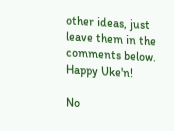other ideas, just leave them in the comments below.  Happy Uke'n!

No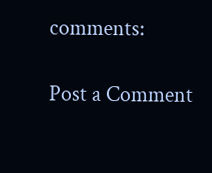comments:

Post a Comment